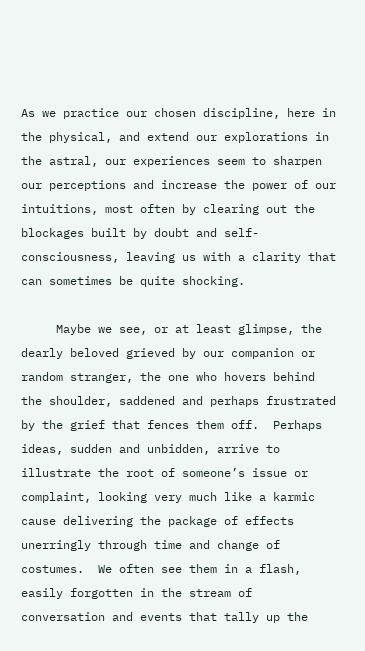As we practice our chosen discipline, here in the physical, and extend our explorations in the astral, our experiences seem to sharpen our perceptions and increase the power of our intuitions, most often by clearing out the blockages built by doubt and self-consciousness, leaving us with a clarity that can sometimes be quite shocking.

     Maybe we see, or at least glimpse, the dearly beloved grieved by our companion or random stranger, the one who hovers behind the shoulder, saddened and perhaps frustrated by the grief that fences them off.  Perhaps ideas, sudden and unbidden, arrive to illustrate the root of someone’s issue or complaint, looking very much like a karmic cause delivering the package of effects unerringly through time and change of costumes.  We often see them in a flash, easily forgotten in the stream of conversation and events that tally up the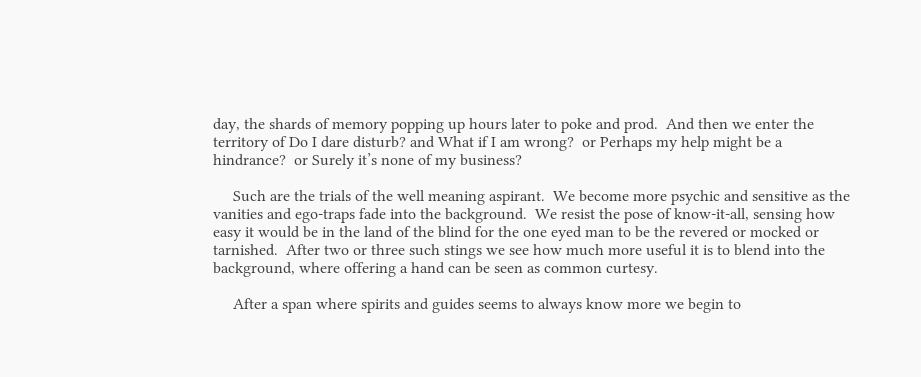day, the shards of memory popping up hours later to poke and prod.  And then we enter the territory of Do I dare disturb? and What if I am wrong?  or Perhaps my help might be a hindrance?  or Surely it’s none of my business?

     Such are the trials of the well meaning aspirant.  We become more psychic and sensitive as the vanities and ego-traps fade into the background.  We resist the pose of know-it-all, sensing how easy it would be in the land of the blind for the one eyed man to be the revered or mocked or tarnished.  After two or three such stings we see how much more useful it is to blend into the background, where offering a hand can be seen as common curtesy.

     After a span where spirits and guides seems to always know more we begin to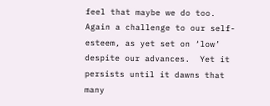feel that maybe we do too.  Again a challenge to our self-esteem, as yet set on ‘low’ despite our advances.  Yet it persists until it dawns that many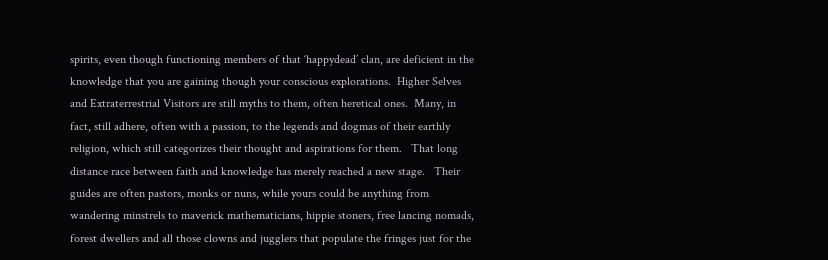spirits, even though functioning members of that ‘happydead’ clan, are deficient in the knowledge that you are gaining though your conscious explorations.  Higher Selves and Extraterrestrial Visitors are still myths to them, often heretical ones.  Many, in fact, still adhere, often with a passion, to the legends and dogmas of their earthly religion, which still categorizes their thought and aspirations for them.   That long distance race between faith and knowledge has merely reached a new stage.   Their guides are often pastors, monks or nuns, while yours could be anything from  wandering minstrels to maverick mathematicians, hippie stoners, free lancing nomads, forest dwellers and all those clowns and jugglers that populate the fringes just for the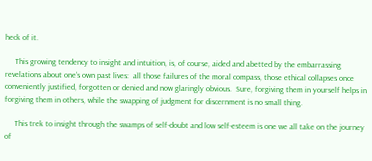heck of it.

     This growing tendency to insight and intuition, is, of course, aided and abetted by the embarrassing revelations about one’s own past lives:  all those failures of the moral compass, those ethical collapses once conveniently justified, forgotten or denied and now glaringly obvious.  Sure, forgiving them in yourself helps in forgiving them in others, while the swapping of judgment for discernment is no small thing.

     This trek to insight through the swamps of self-doubt and low self-esteem is one we all take on the journey of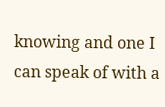knowing and one I can speak of with a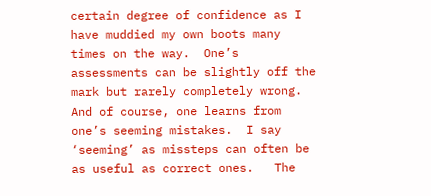certain degree of confidence as I have muddied my own boots many times on the way.  One’s assessments can be slightly off the mark but rarely completely wrong.  And of course, one learns from one’s seeming mistakes.  I say ‘seeming’ as missteps can often be as useful as correct ones.   The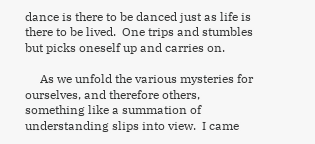dance is there to be danced just as life is there to be lived.  One trips and stumbles but picks oneself up and carries on.

     As we unfold the various mysteries for ourselves, and therefore others, something like a summation of understanding slips into view.  I came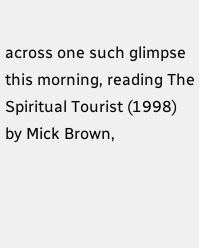across one such glimpse this morning, reading The Spiritual Tourist (1998) by Mick Brown,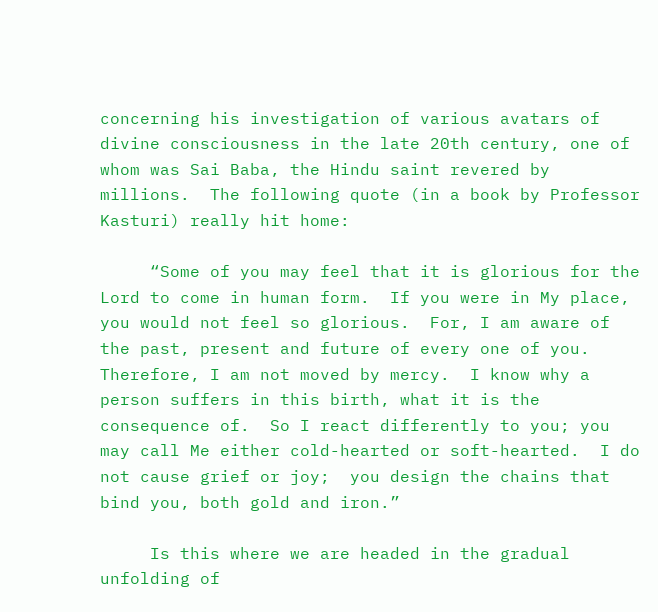concerning his investigation of various avatars of divine consciousness in the late 20th century, one of whom was Sai Baba, the Hindu saint revered by millions.  The following quote (in a book by Professor Kasturi) really hit home:

     “Some of you may feel that it is glorious for the Lord to come in human form.  If you were in My place, you would not feel so glorious.  For, I am aware of the past, present and future of every one of you.  Therefore, I am not moved by mercy.  I know why a person suffers in this birth, what it is the consequence of.  So I react differently to you; you may call Me either cold-hearted or soft-hearted.  I do not cause grief or joy;  you design the chains that bind you, both gold and iron.”

     Is this where we are headed in the gradual unfolding of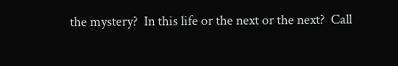the mystery?  In this life or the next or the next?  Call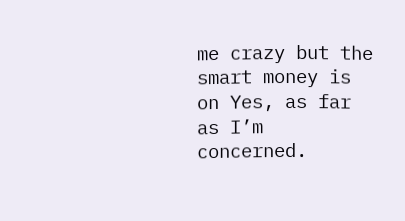me crazy but the smart money is on Yes, as far as I’m concerned.